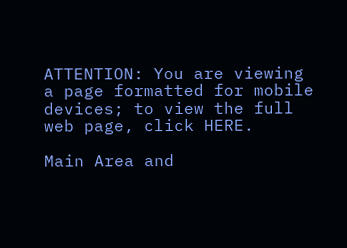ATTENTION: You are viewing a page formatted for mobile devices; to view the full web page, click HERE.

Main Area and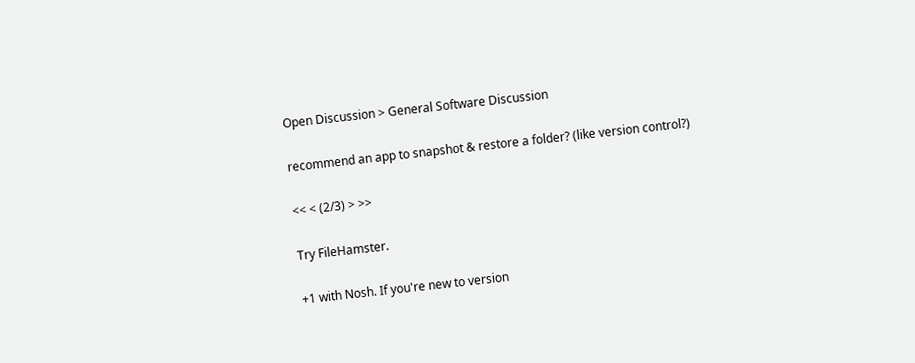Open Discussion > General Software Discussion

recommend an app to snapshot & restore a folder? (like version control?)

<< < (2/3) > >>

Try FileHamster.

+1 with Nosh. If you're new to version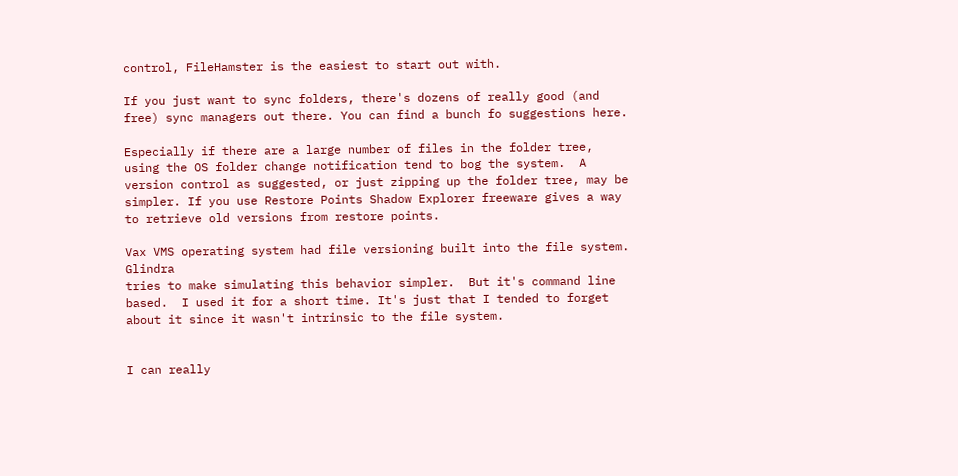control, FileHamster is the easiest to start out with.

If you just want to sync folders, there's dozens of really good (and free) sync managers out there. You can find a bunch fo suggestions here.

Especially if there are a large number of files in the folder tree, using the OS folder change notification tend to bog the system.  A version control as suggested, or just zipping up the folder tree, may be simpler. If you use Restore Points Shadow Explorer freeware gives a way to retrieve old versions from restore points.

Vax VMS operating system had file versioning built into the file system.  Glindra
tries to make simulating this behavior simpler.  But it's command line based.  I used it for a short time. It's just that I tended to forget about it since it wasn't intrinsic to the file system.


I can really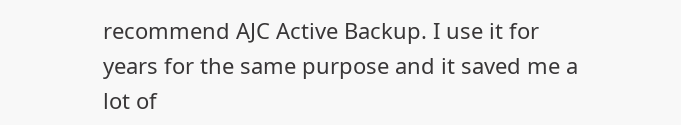recommend AJC Active Backup. I use it for years for the same purpose and it saved me a lot of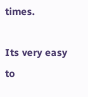times.

Its very easy to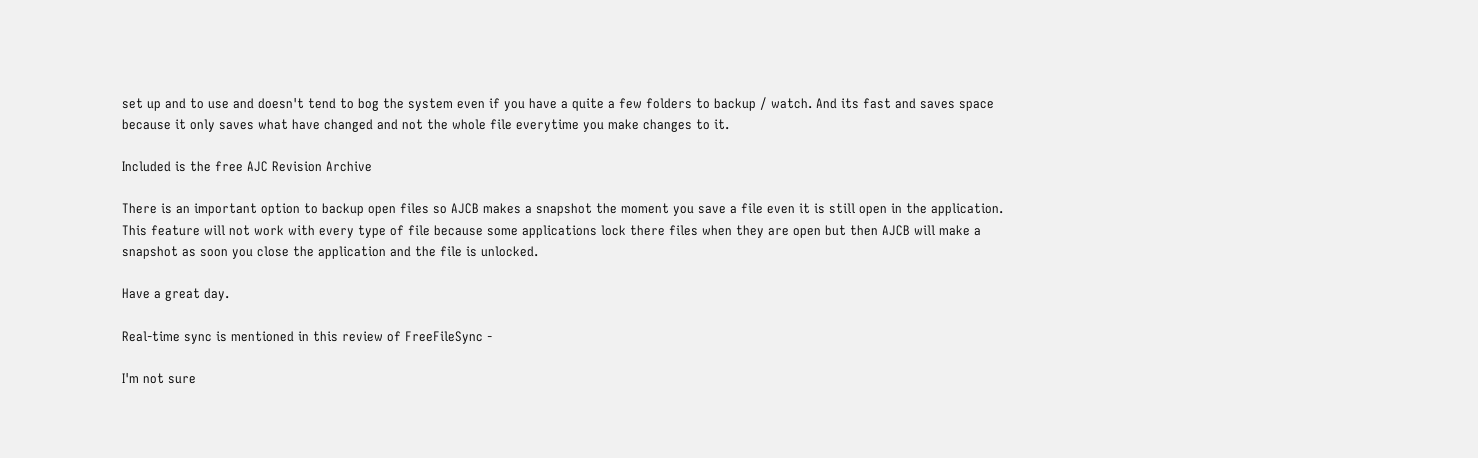set up and to use and doesn't tend to bog the system even if you have a quite a few folders to backup / watch. And its fast and saves space because it only saves what have changed and not the whole file everytime you make changes to it.

Included is the free AJC Revision Archive

There is an important option to backup open files so AJCB makes a snapshot the moment you save a file even it is still open in the application. This feature will not work with every type of file because some applications lock there files when they are open but then AJCB will make a snapshot as soon you close the application and the file is unlocked.

Have a great day.

Real-time sync is mentioned in this review of FreeFileSync -

I'm not sure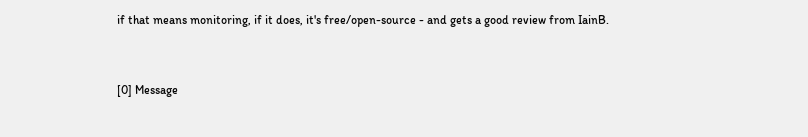if that means monitoring, if it does, it's free/open-source - and gets a good review from IainB.


[0] Message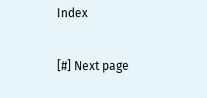Index

[#] Next page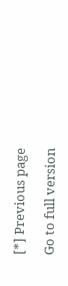[*] Previous page

Go to full version